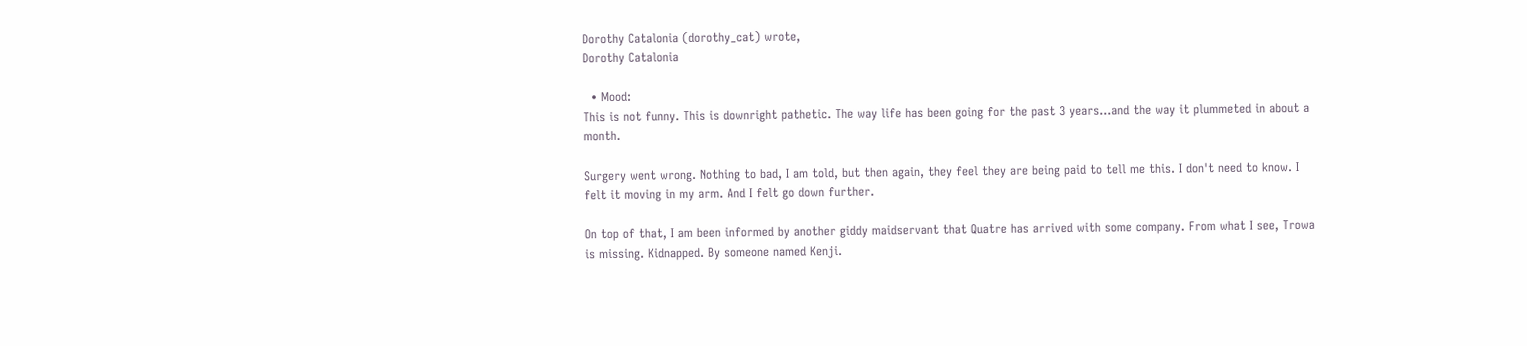Dorothy Catalonia (dorothy_cat) wrote,
Dorothy Catalonia

  • Mood:
This is not funny. This is downright pathetic. The way life has been going for the past 3 years...and the way it plummeted in about a month.

Surgery went wrong. Nothing to bad, I am told, but then again, they feel they are being paid to tell me this. I don't need to know. I felt it moving in my arm. And I felt go down further.

On top of that, I am been informed by another giddy maidservant that Quatre has arrived with some company. From what I see, Trowa is missing. Kidnapped. By someone named Kenji.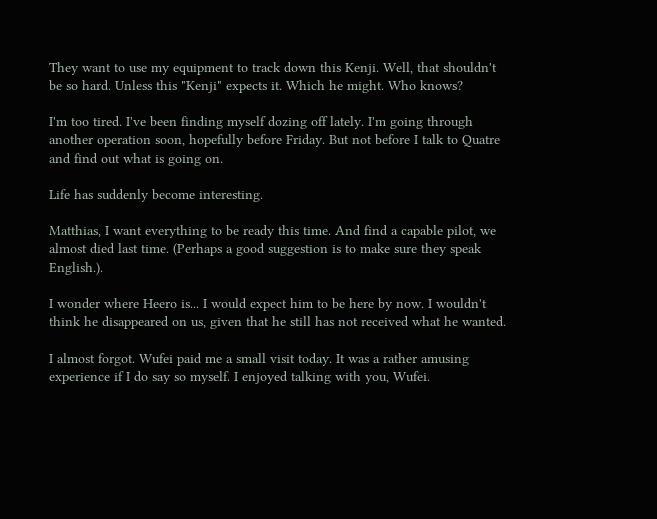They want to use my equipment to track down this Kenji. Well, that shouldn't be so hard. Unless this "Kenji" expects it. Which he might. Who knows?

I'm too tired. I've been finding myself dozing off lately. I'm going through another operation soon, hopefully before Friday. But not before I talk to Quatre and find out what is going on.

Life has suddenly become interesting.

Matthias, I want everything to be ready this time. And find a capable pilot, we almost died last time. (Perhaps a good suggestion is to make sure they speak English.).

I wonder where Heero is... I would expect him to be here by now. I wouldn't think he disappeared on us, given that he still has not received what he wanted.

I almost forgot. Wufei paid me a small visit today. It was a rather amusing experience if I do say so myself. I enjoyed talking with you, Wufei.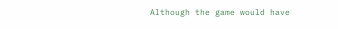Although the game would have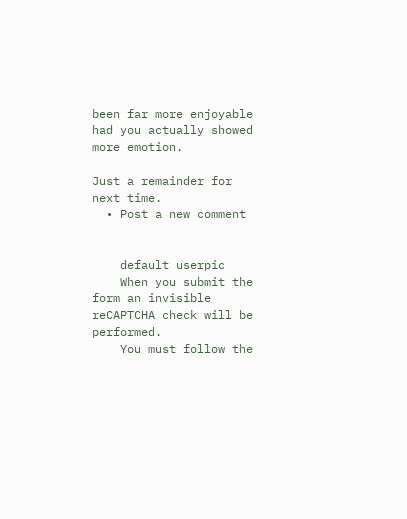been far more enjoyable had you actually showed more emotion.

Just a remainder for next time.
  • Post a new comment


    default userpic
    When you submit the form an invisible reCAPTCHA check will be performed.
    You must follow the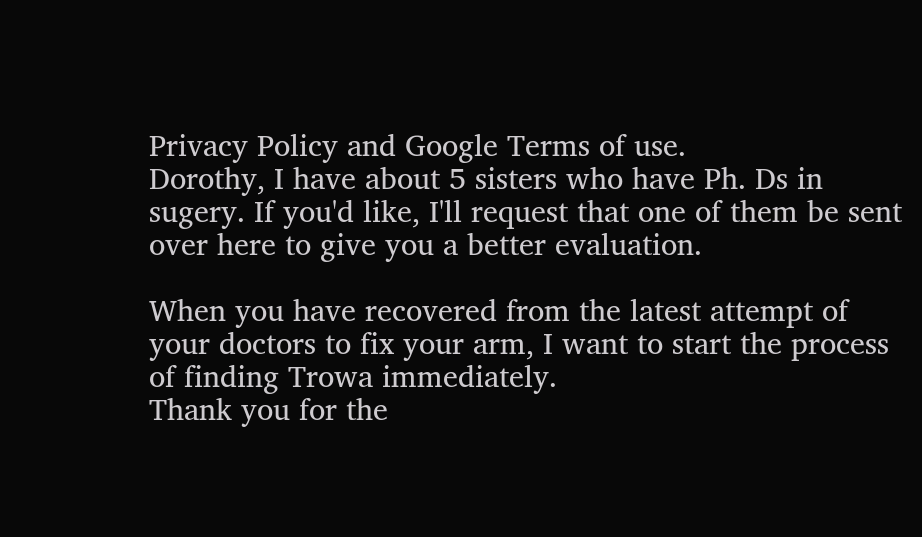Privacy Policy and Google Terms of use.
Dorothy, I have about 5 sisters who have Ph. Ds in sugery. If you'd like, I'll request that one of them be sent over here to give you a better evaluation.

When you have recovered from the latest attempt of your doctors to fix your arm, I want to start the process of finding Trowa immediately.
Thank you for the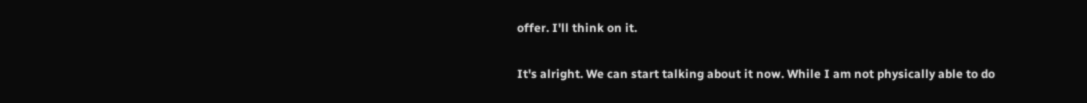offer. I'll think on it.

It's alright. We can start talking about it now. While I am not physically able to do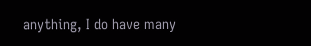anything, I do have many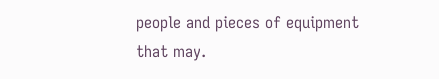people and pieces of equipment that may.